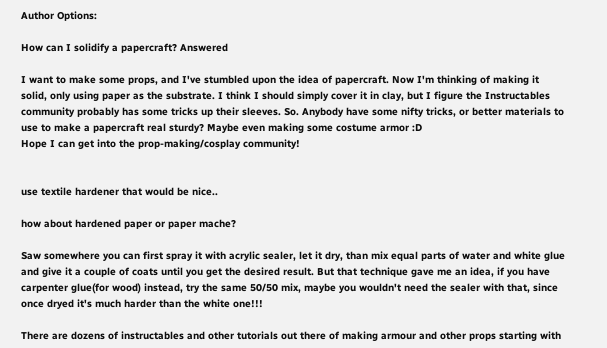Author Options:

How can I solidify a papercraft? Answered

I want to make some props, and I've stumbled upon the idea of papercraft. Now I'm thinking of making it solid, only using paper as the substrate. I think I should simply cover it in clay, but I figure the Instructables community probably has some tricks up their sleeves. So. Anybody have some nifty tricks, or better materials to use to make a papercraft real sturdy? Maybe even making some costume armor :D
Hope I can get into the prop-making/cosplay community!


use textile hardener that would be nice..

how about hardened paper or paper mache?

Saw somewhere you can first spray it with acrylic sealer, let it dry, than mix equal parts of water and white glue and give it a couple of coats until you get the desired result. But that technique gave me an idea, if you have carpenter glue(for wood) instead, try the same 50/50 mix, maybe you wouldn't need the sealer with that, since once dryed it's much harder than the white one!!!

There are dozens of instructables and other tutorials out there of making armour and other props starting with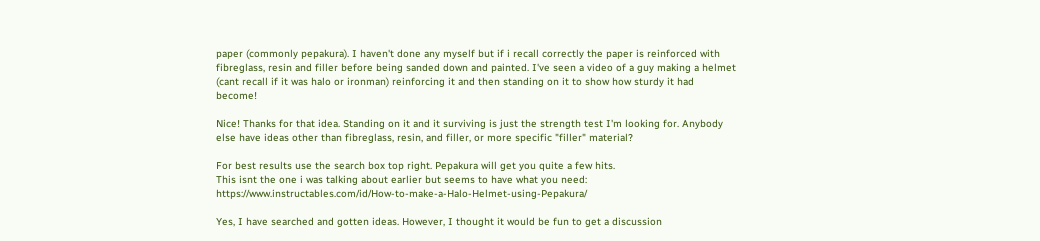paper (commonly pepakura). I haven't done any myself but if i recall correctly the paper is reinforced with fibreglass, resin and filler before being sanded down and painted. I've seen a video of a guy making a helmet (cant recall if it was halo or ironman) reinforcing it and then standing on it to show how sturdy it had become!

Nice! Thanks for that idea. Standing on it and it surviving is just the strength test I'm looking for. Anybody else have ideas other than fibreglass, resin, and filler, or more specific "filler" material?

For best results use the search box top right. Pepakura will get you quite a few hits.
This isnt the one i was talking about earlier but seems to have what you need: https://www.instructables.com/id/How-to-make-a-Halo-Helmet-using-Pepakura/

Yes, I have searched and gotten ideas. However, I thought it would be fun to get a discussion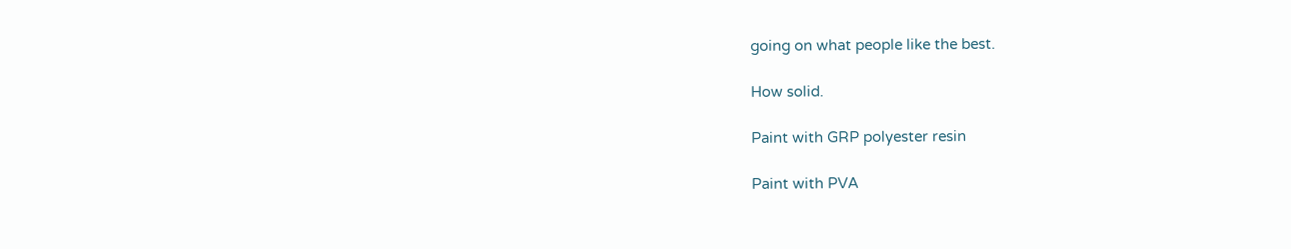going on what people like the best.

How solid.

Paint with GRP polyester resin

Paint with PVA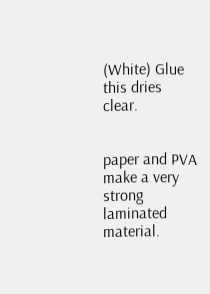(White) Glue this dries clear.


paper and PVA make a very strong laminated material.